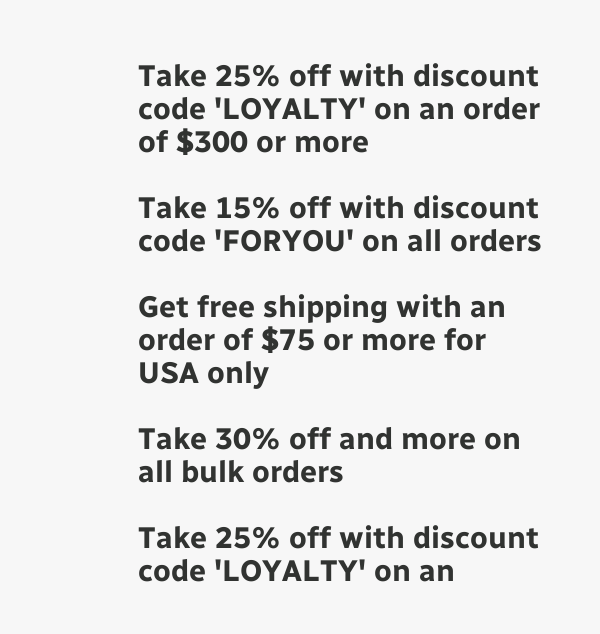Take 25% off with discount code 'LOYALTY' on an order of $300 or more

Take 15% off with discount code 'FORYOU' on all orders

Get free shipping with an order of $75 or more for USA only

Take 30% off and more on all bulk orders

Take 25% off with discount code 'LOYALTY' on an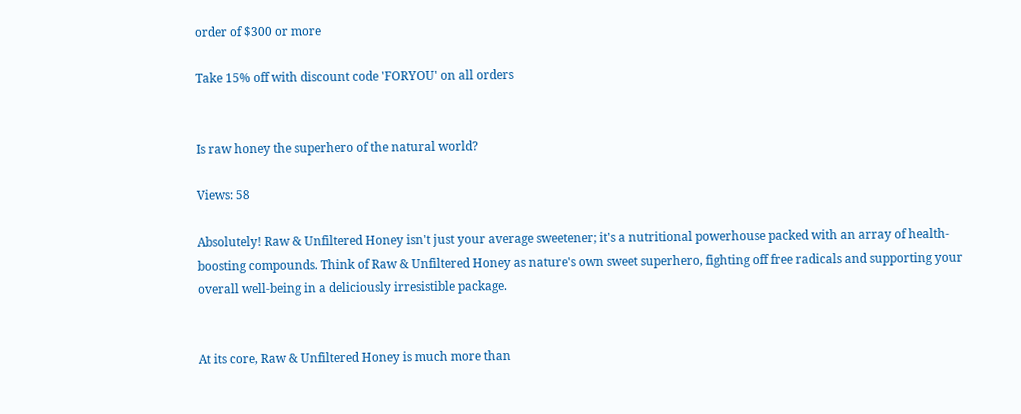order of $300 or more

Take 15% off with discount code 'FORYOU' on all orders


Is raw honey the superhero of the natural world?

Views: 58

Absolutely! Raw & Unfiltered Honey isn't just your average sweetener; it's a nutritional powerhouse packed with an array of health-boosting compounds. Think of Raw & Unfiltered Honey as nature's own sweet superhero, fighting off free radicals and supporting your overall well-being in a deliciously irresistible package.


At its core, Raw & Unfiltered Honey is much more than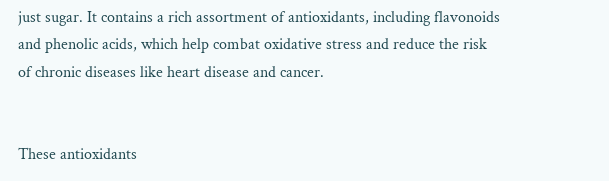just sugar. It contains a rich assortment of antioxidants, including flavonoids and phenolic acids, which help combat oxidative stress and reduce the risk of chronic diseases like heart disease and cancer.


These antioxidants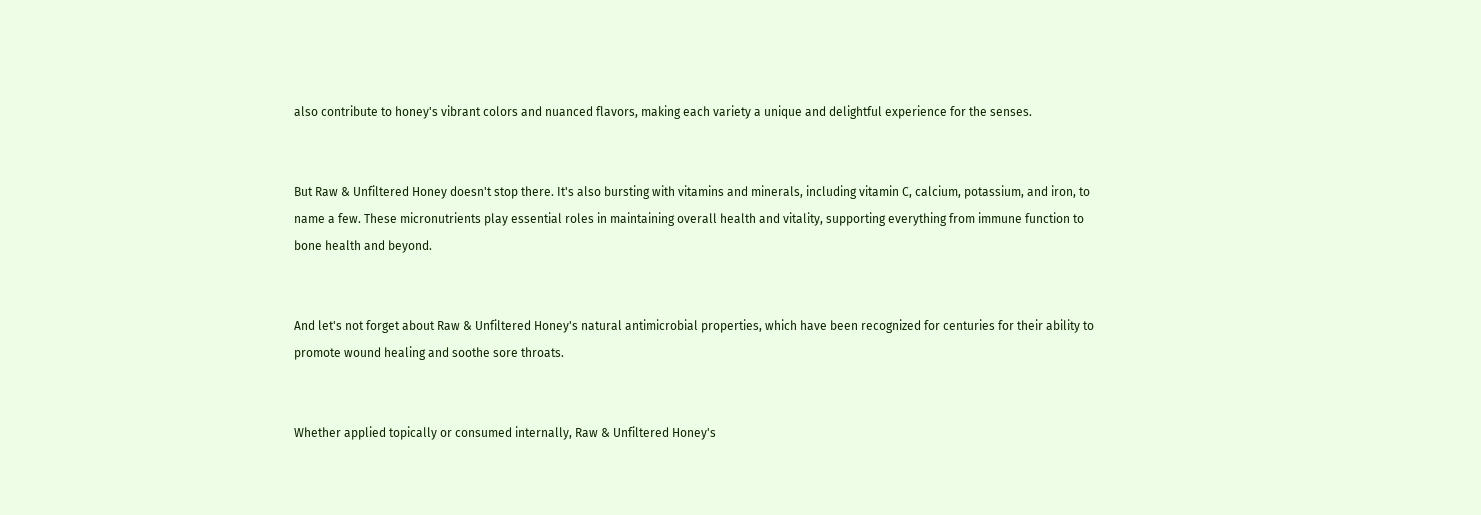also contribute to honey's vibrant colors and nuanced flavors, making each variety a unique and delightful experience for the senses.


But Raw & Unfiltered Honey doesn't stop there. It's also bursting with vitamins and minerals, including vitamin C, calcium, potassium, and iron, to name a few. These micronutrients play essential roles in maintaining overall health and vitality, supporting everything from immune function to bone health and beyond.


And let's not forget about Raw & Unfiltered Honey's natural antimicrobial properties, which have been recognized for centuries for their ability to promote wound healing and soothe sore throats.


Whether applied topically or consumed internally, Raw & Unfiltered Honey's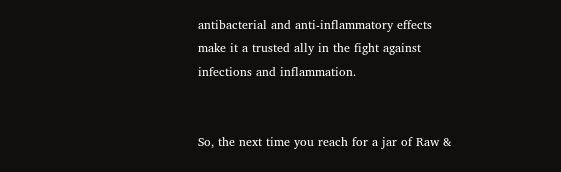antibacterial and anti-inflammatory effects make it a trusted ally in the fight against infections and inflammation.


So, the next time you reach for a jar of Raw &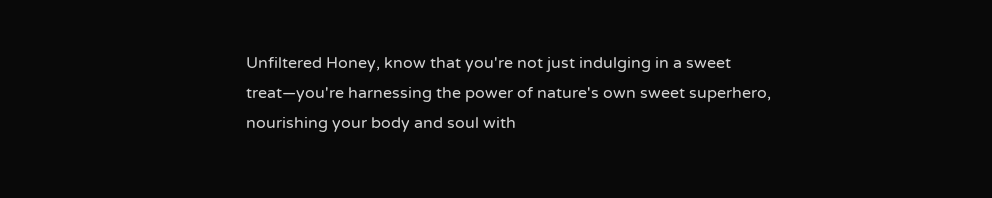Unfiltered Honey, know that you're not just indulging in a sweet treat—you're harnessing the power of nature's own sweet superhero, nourishing your body and soul with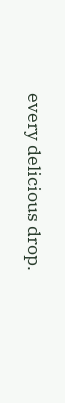every delicious drop.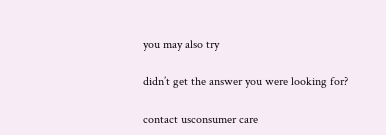you may also try

didn’t get the answer you were looking for?

contact usconsumer care